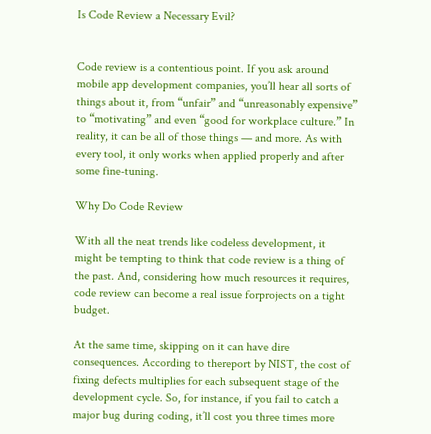Is Code Review a Necessary Evil?


Code review is a contentious point. If you ask around mobile app development companies, you’ll hear all sorts of things about it, from “unfair” and “unreasonably expensive” to “motivating” and even “good for workplace culture.” In reality, it can be all of those things — and more. As with every tool, it only works when applied properly and after some fine-tuning.

Why Do Code Review

With all the neat trends like codeless development, it might be tempting to think that code review is a thing of the past. And, considering how much resources it requires, code review can become a real issue forprojects on a tight budget.

At the same time, skipping on it can have dire consequences. According to thereport by NIST, the cost of fixing defects multiplies for each subsequent stage of the development cycle. So, for instance, if you fail to catch a major bug during coding, it’ll cost you three times more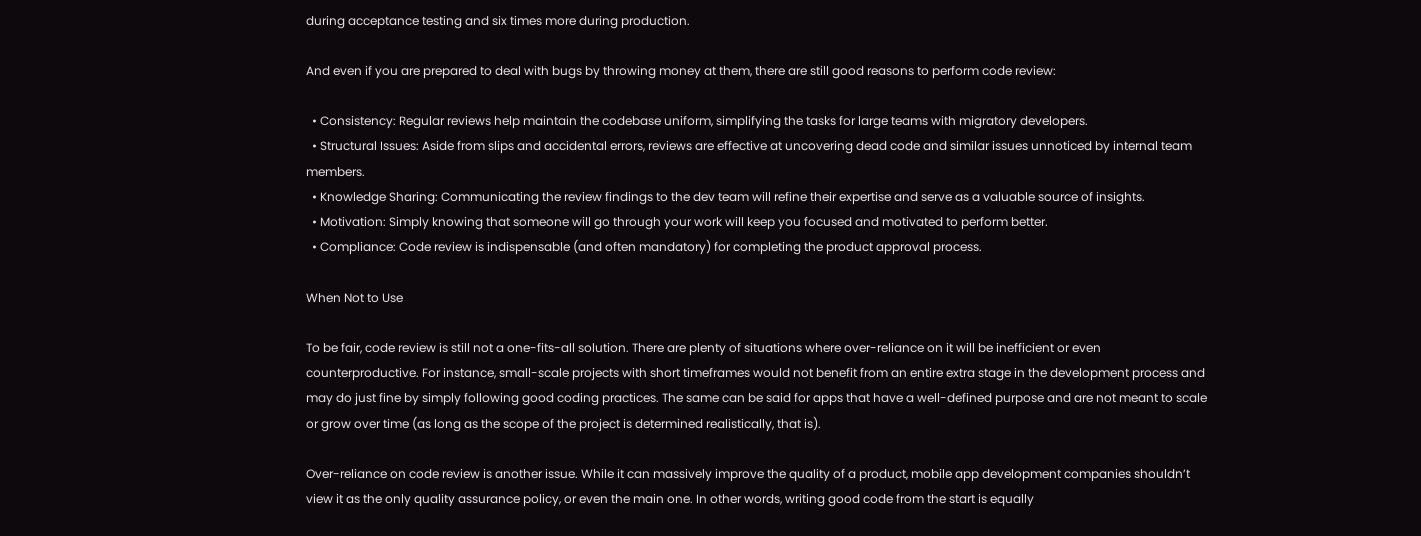during acceptance testing and six times more during production.

And even if you are prepared to deal with bugs by throwing money at them, there are still good reasons to perform code review:

  • Consistency: Regular reviews help maintain the codebase uniform, simplifying the tasks for large teams with migratory developers.
  • Structural Issues: Aside from slips and accidental errors, reviews are effective at uncovering dead code and similar issues unnoticed by internal team members.
  • Knowledge Sharing: Communicating the review findings to the dev team will refine their expertise and serve as a valuable source of insights.
  • Motivation: Simply knowing that someone will go through your work will keep you focused and motivated to perform better.
  • Compliance: Code review is indispensable (and often mandatory) for completing the product approval process.

When Not to Use

To be fair, code review is still not a one-fits-all solution. There are plenty of situations where over-reliance on it will be inefficient or even counterproductive. For instance, small-scale projects with short timeframes would not benefit from an entire extra stage in the development process and may do just fine by simply following good coding practices. The same can be said for apps that have a well-defined purpose and are not meant to scale or grow over time (as long as the scope of the project is determined realistically, that is).

Over-reliance on code review is another issue. While it can massively improve the quality of a product, mobile app development companies shouldn’t view it as the only quality assurance policy, or even the main one. In other words, writing good code from the start is equally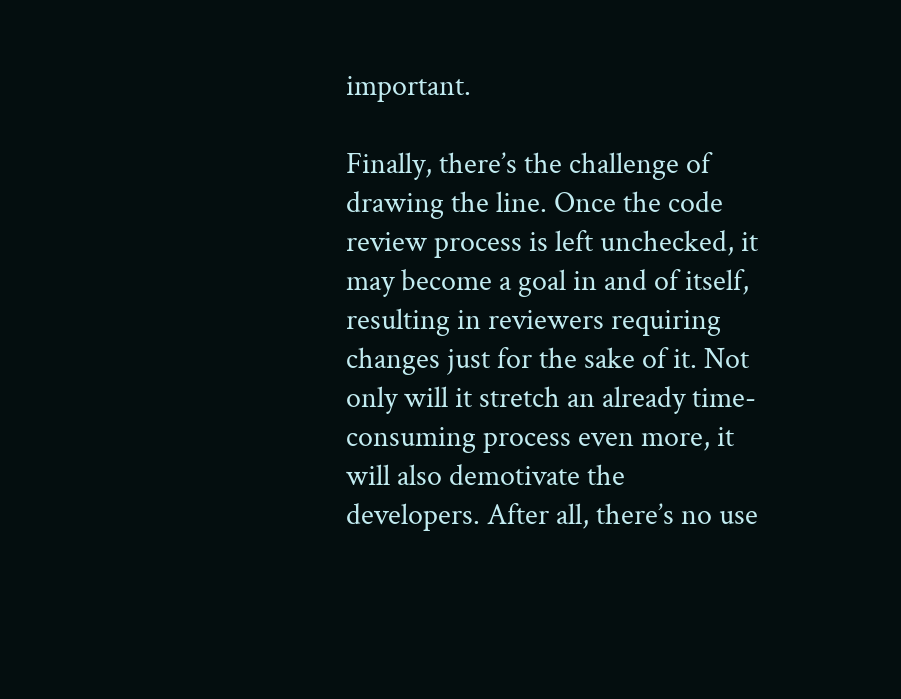important.

Finally, there’s the challenge of drawing the line. Once the code review process is left unchecked, it may become a goal in and of itself, resulting in reviewers requiring changes just for the sake of it. Not only will it stretch an already time-consuming process even more, it will also demotivate the developers. After all, there’s no use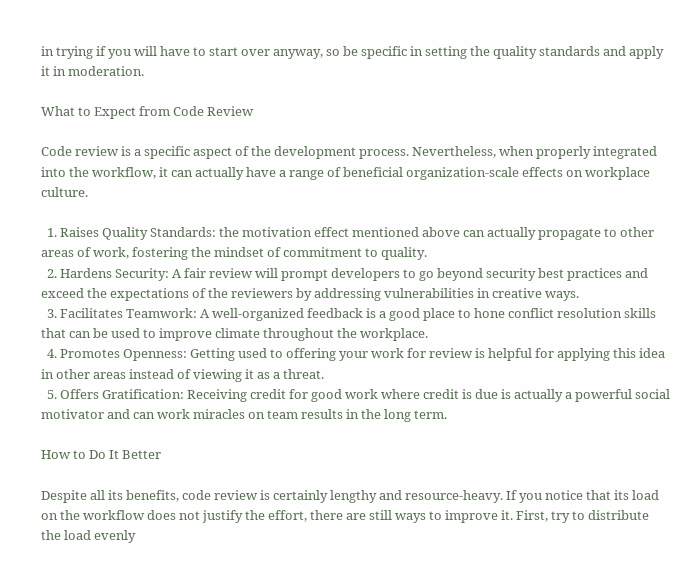in trying if you will have to start over anyway, so be specific in setting the quality standards and apply it in moderation.

What to Expect from Code Review

Code review is a specific aspect of the development process. Nevertheless, when properly integrated into the workflow, it can actually have a range of beneficial organization-scale effects on workplace culture.

  1. Raises Quality Standards: the motivation effect mentioned above can actually propagate to other areas of work, fostering the mindset of commitment to quality.
  2. Hardens Security: A fair review will prompt developers to go beyond security best practices and exceed the expectations of the reviewers by addressing vulnerabilities in creative ways.
  3. Facilitates Teamwork: A well-organized feedback is a good place to hone conflict resolution skills that can be used to improve climate throughout the workplace.
  4. Promotes Openness: Getting used to offering your work for review is helpful for applying this idea in other areas instead of viewing it as a threat.
  5. Offers Gratification: Receiving credit for good work where credit is due is actually a powerful social motivator and can work miracles on team results in the long term.

How to Do It Better

Despite all its benefits, code review is certainly lengthy and resource-heavy. If you notice that its load on the workflow does not justify the effort, there are still ways to improve it. First, try to distribute the load evenly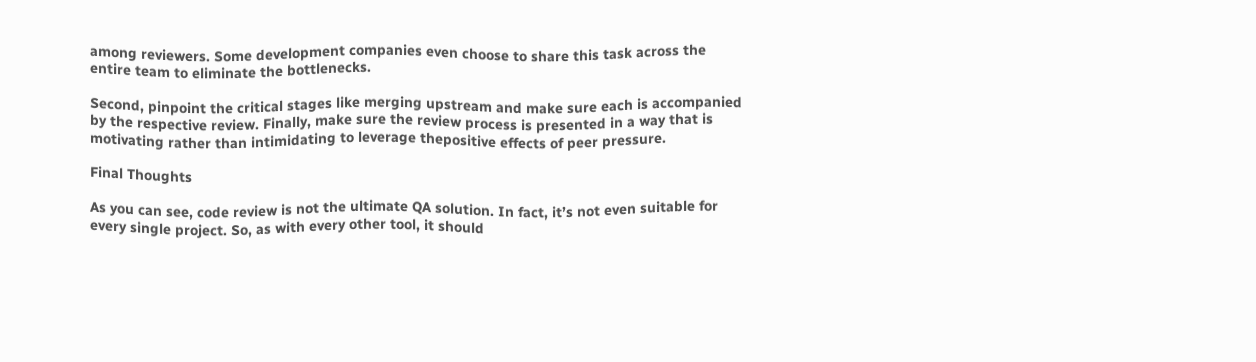among reviewers. Some development companies even choose to share this task across the entire team to eliminate the bottlenecks.

Second, pinpoint the critical stages like merging upstream and make sure each is accompanied by the respective review. Finally, make sure the review process is presented in a way that is motivating rather than intimidating to leverage thepositive effects of peer pressure.

Final Thoughts

As you can see, code review is not the ultimate QA solution. In fact, it’s not even suitable for every single project. So, as with every other tool, it should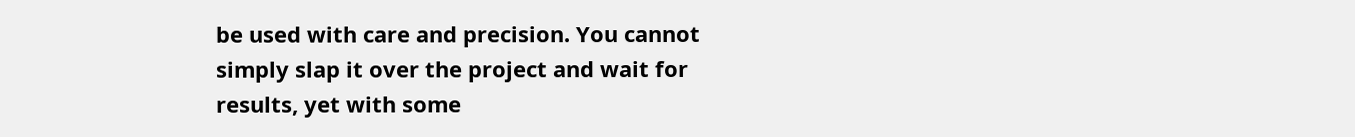be used with care and precision. You cannot simply slap it over the project and wait for results, yet with some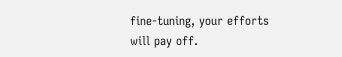fine-tuning, your efforts will pay off.